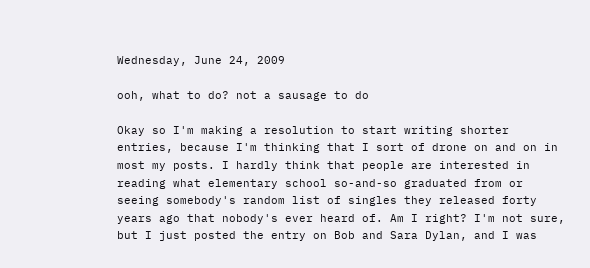Wednesday, June 24, 2009

ooh, what to do? not a sausage to do

Okay so I'm making a resolution to start writing shorter entries, because I'm thinking that I sort of drone on and on in most my posts. I hardly think that people are interested in reading what elementary school so-and-so graduated from or seeing somebody's random list of singles they released forty years ago that nobody's ever heard of. Am I right? I'm not sure, but I just posted the entry on Bob and Sara Dylan, and I was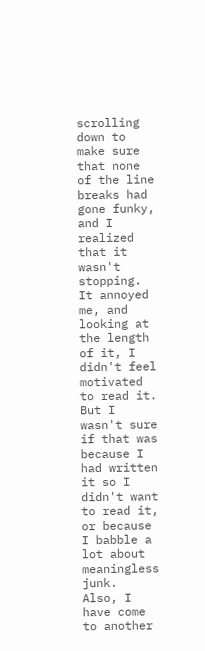scrolling down to make sure that none of the line breaks had gone funky, and I realized that it wasn't stopping. It annoyed me, and looking at the length of it, I didn't feel motivated to read it. But I wasn't sure if that was because I had written it so I didn't want to read it, or because I babble a lot about meaningless junk.
Also, I have come to another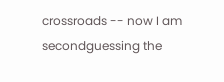crossroads -- now I am secondguessing the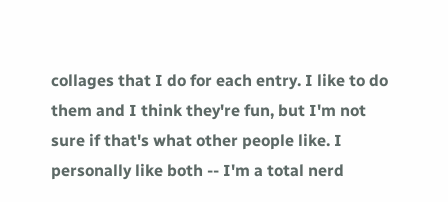collages that I do for each entry. I like to do them and I think they're fun, but I'm not sure if that's what other people like. I personally like both -- I'm a total nerd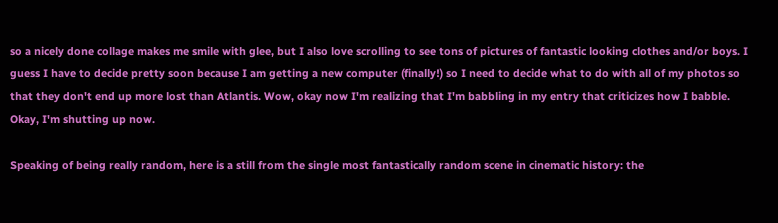so a nicely done collage makes me smile with glee, but I also love scrolling to see tons of pictures of fantastic looking clothes and/or boys. I guess I have to decide pretty soon because I am getting a new computer (finally!) so I need to decide what to do with all of my photos so that they don't end up more lost than Atlantis. Wow, okay now I'm realizing that I'm babbling in my entry that criticizes how I babble. Okay, I'm shutting up now.

Speaking of being really random, here is a still from the single most fantastically random scene in cinematic history: the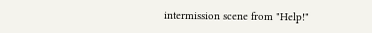intermission scene from "Help!"